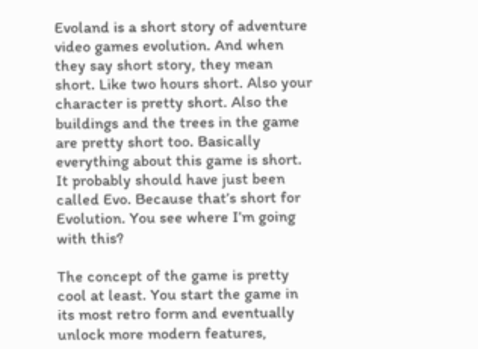Evoland is a short story of adventure video games evolution. And when they say short story, they mean short. Like two hours short. Also your character is pretty short. Also the buildings and the trees in the game are pretty short too. Basically everything about this game is short. It probably should have just been called Evo. Because that’s short for Evolution. You see where I’m going with this?

The concept of the game is pretty cool at least. You start the game in its most retro form and eventually unlock more modern features,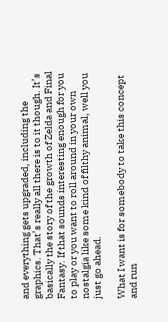and everything gets upgraded, including the graphics. That’s really all there is to it though. It’s basically the story of the growth of Zelda and Final Fantasy. If that sounds interesting enough for you to play or you want to roll around in your own nostalgia like some kind of filthy animal, well you just go ahead.

What I want is for somebody to take this concept and run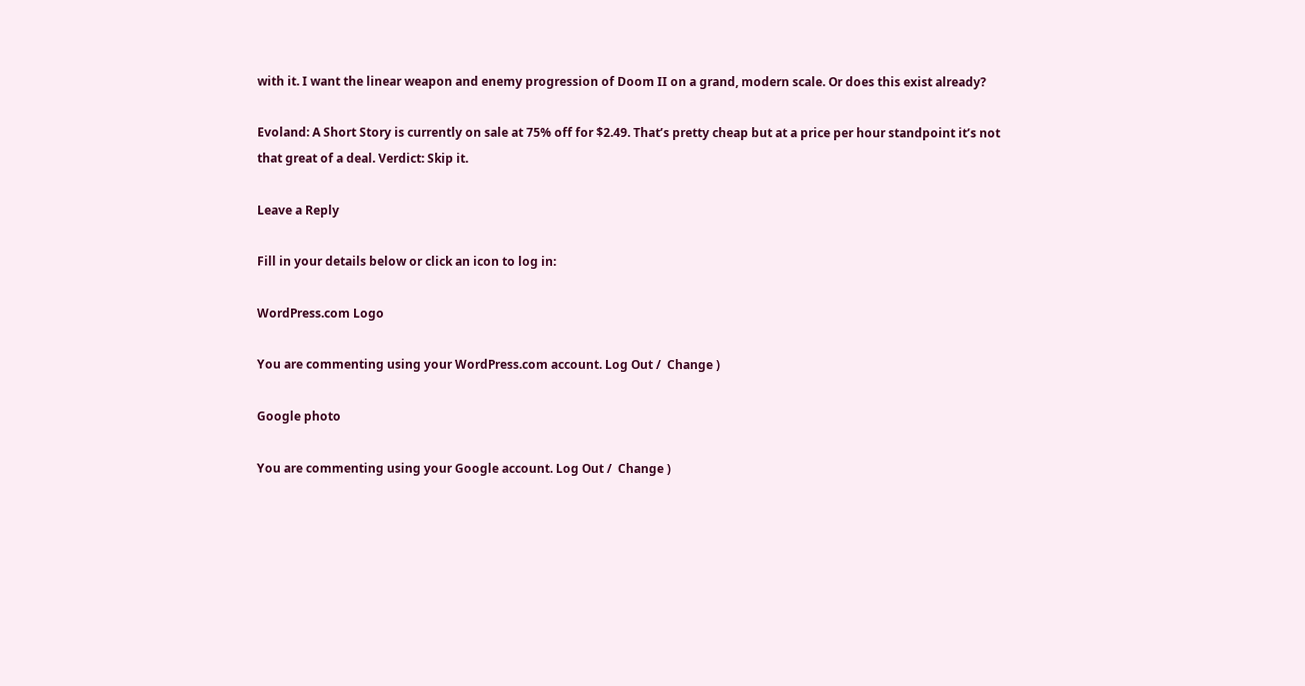with it. I want the linear weapon and enemy progression of Doom II on a grand, modern scale. Or does this exist already?

Evoland: A Short Story is currently on sale at 75% off for $2.49. That’s pretty cheap but at a price per hour standpoint it’s not that great of a deal. Verdict: Skip it.

Leave a Reply

Fill in your details below or click an icon to log in:

WordPress.com Logo

You are commenting using your WordPress.com account. Log Out /  Change )

Google photo

You are commenting using your Google account. Log Out /  Change )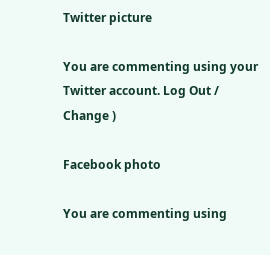Twitter picture

You are commenting using your Twitter account. Log Out /  Change )

Facebook photo

You are commenting using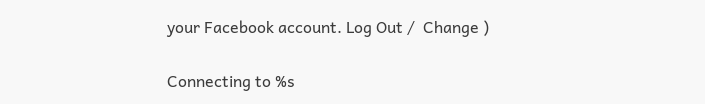your Facebook account. Log Out /  Change )

Connecting to %s